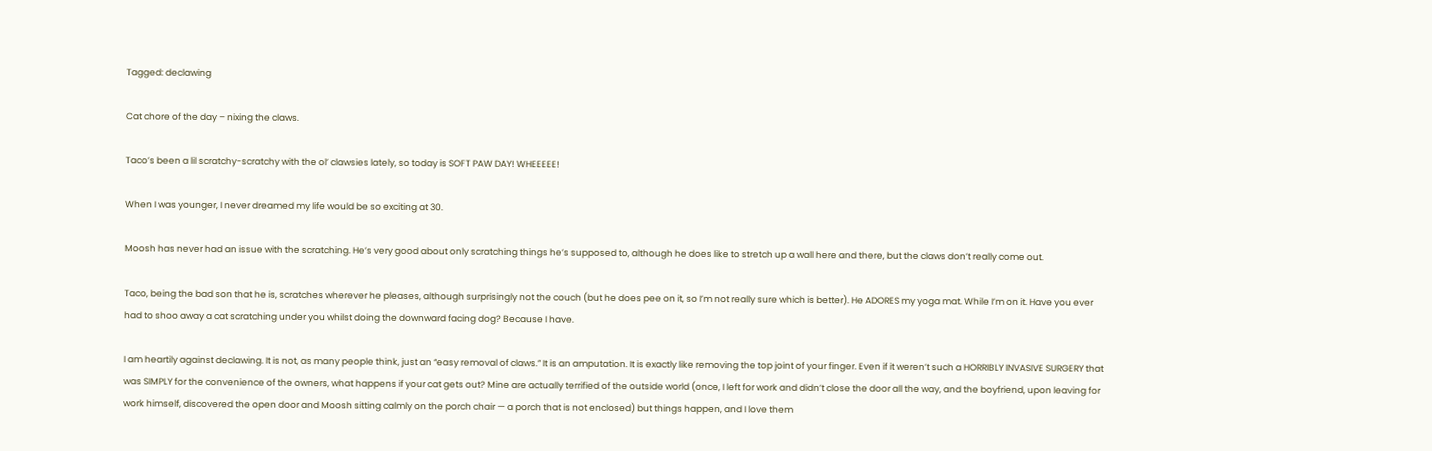Tagged: declawing

Cat chore of the day – nixing the claws.

Taco’s been a lil scratchy-scratchy with the ol’ clawsies lately, so today is SOFT PAW DAY! WHEEEEE!

When I was younger, I never dreamed my life would be so exciting at 30.

Moosh has never had an issue with the scratching. He’s very good about only scratching things he’s supposed to, although he does like to stretch up a wall here and there, but the claws don’t really come out.

Taco, being the bad son that he is, scratches wherever he pleases, although surprisingly not the couch (but he does pee on it, so I’m not really sure which is better). He ADORES my yoga mat. While I’m on it. Have you ever had to shoo away a cat scratching under you whilst doing the downward facing dog? Because I have.

I am heartily against declawing. It is not, as many people think, just an “easy removal of claws.” It is an amputation. It is exactly like removing the top joint of your finger. Even if it weren’t such a HORRIBLY INVASIVE SURGERY that was SIMPLY for the convenience of the owners, what happens if your cat gets out? Mine are actually terrified of the outside world (once, I left for work and didn’t close the door all the way, and the boyfriend, upon leaving for work himself, discovered the open door and Moosh sitting calmly on the porch chair — a porch that is not enclosed) but things happen, and I love them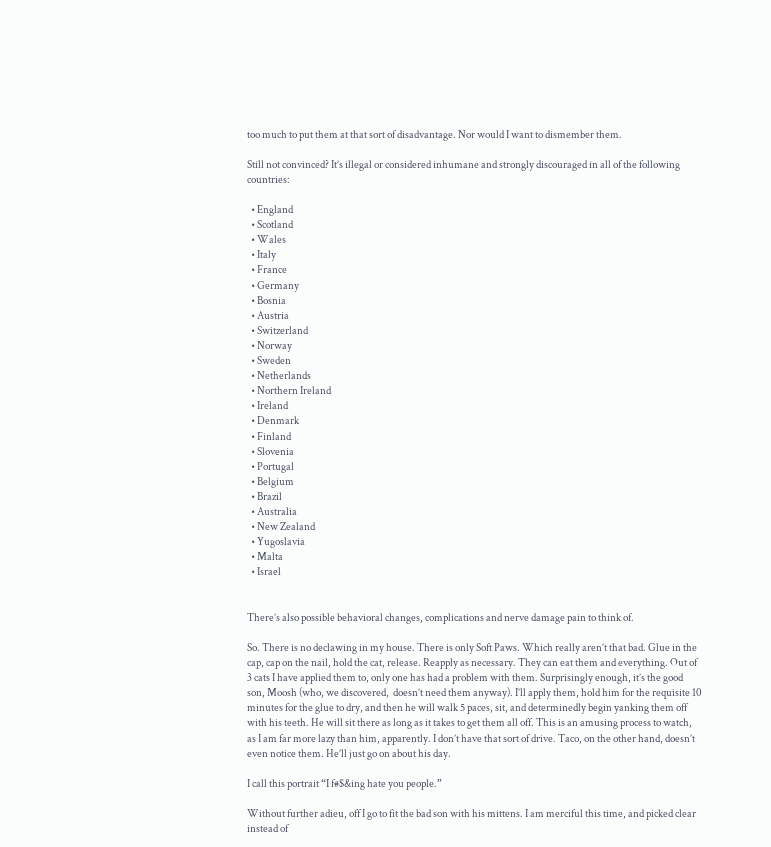too much to put them at that sort of disadvantage. Nor would I want to dismember them.

Still not convinced? It’s illegal or considered inhumane and strongly discouraged in all of the following countries:

  • England
  • Scotland
  • Wales
  • Italy
  • France
  • Germany
  • Bosnia
  • Austria
  • Switzerland
  • Norway
  • Sweden
  • Netherlands
  • Northern Ireland
  • Ireland
  • Denmark
  • Finland
  • Slovenia
  • Portugal
  • Belgium
  • Brazil
  • Australia
  • New Zealand
  • Yugoslavia
  • Malta
  • Israel


There’s also possible behavioral changes, complications and nerve damage pain to think of.

So. There is no declawing in my house. There is only Soft Paws. Which really aren’t that bad. Glue in the cap, cap on the nail, hold the cat, release. Reapply as necessary. They can eat them and everything. Out of 3 cats I have applied them to, only one has had a problem with them. Surprisingly enough, it’s the good son, Moosh (who, we discovered,  doesn’t need them anyway). I’ll apply them, hold him for the requisite 10 minutes for the glue to dry, and then he will walk 5 paces, sit, and determinedly begin yanking them off with his teeth. He will sit there as long as it takes to get them all off. This is an amusing process to watch, as I am far more lazy than him, apparently. I don’t have that sort of drive. Taco, on the other hand, doesn’t even notice them. He’ll just go on about his day.

I call this portrait “I f#$&ing hate you people.”

Without further adieu, off I go to fit the bad son with his mittens. I am merciful this time, and picked clear instead of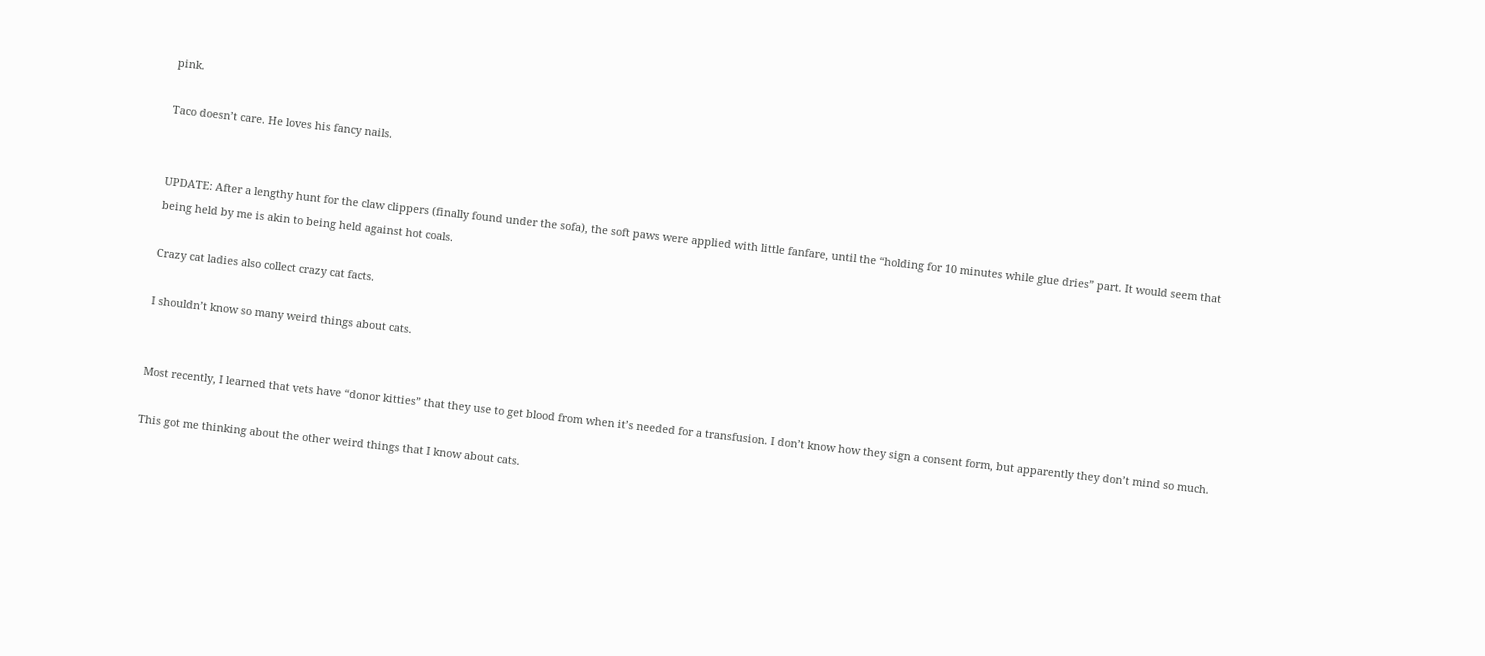pink.

Taco doesn’t care. He loves his fancy nails.


UPDATE: After a lengthy hunt for the claw clippers (finally found under the sofa), the soft paws were applied with little fanfare, until the “holding for 10 minutes while glue dries” part. It would seem that being held by me is akin to being held against hot coals.

Crazy cat ladies also collect crazy cat facts.

I shouldn’t know so many weird things about cats.


Most recently, I learned that vets have “donor kitties” that they use to get blood from when it’s needed for a transfusion. I don’t know how they sign a consent form, but apparently they don’t mind so much.

This got me thinking about the other weird things that I know about cats.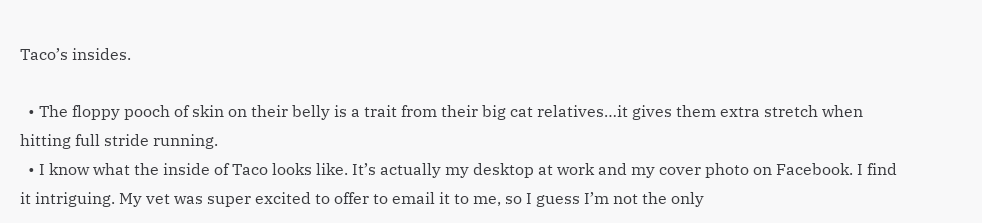Taco’s insides.

  • The floppy pooch of skin on their belly is a trait from their big cat relatives…it gives them extra stretch when hitting full stride running.
  • I know what the inside of Taco looks like. It’s actually my desktop at work and my cover photo on Facebook. I find it intriguing. My vet was super excited to offer to email it to me, so I guess I’m not the only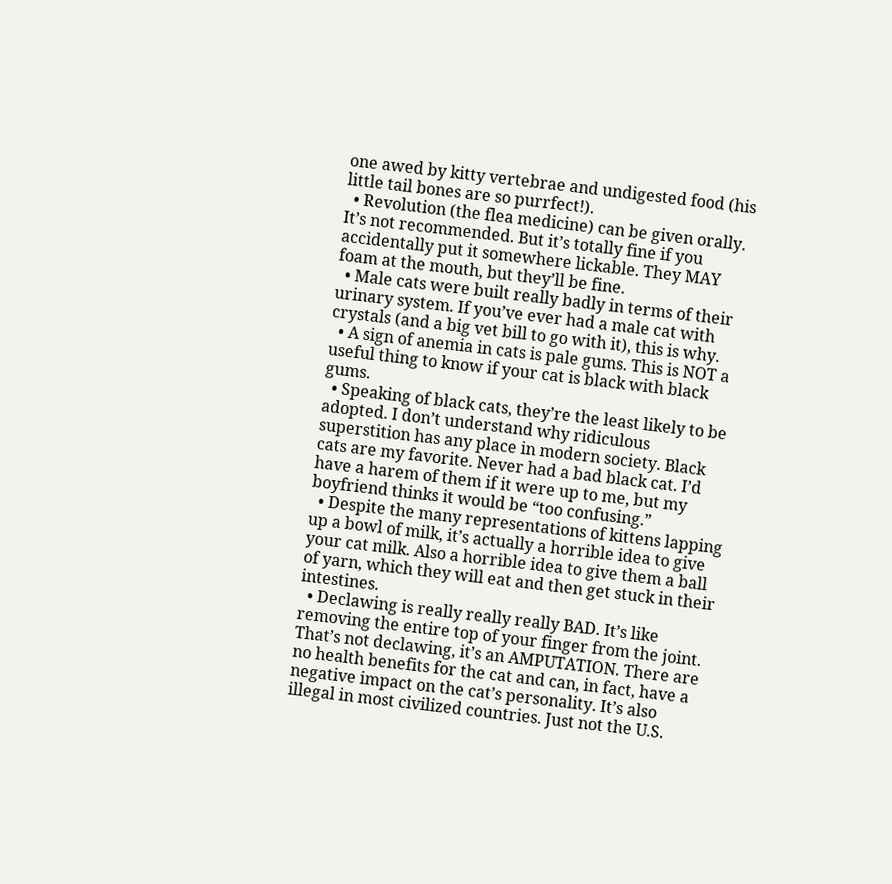one awed by kitty vertebrae and undigested food (his little tail bones are so purrfect!).
  • Revolution (the flea medicine) can be given orally. It’s not recommended. But it’s totally fine if you accidentally put it somewhere lickable. They MAY foam at the mouth, but they’ll be fine.
  • Male cats were built really badly in terms of their urinary system. If you’ve ever had a male cat with crystals (and a big vet bill to go with it), this is why.
  • A sign of anemia in cats is pale gums. This is NOT a useful thing to know if your cat is black with black gums.
  • Speaking of black cats, they’re the least likely to be adopted. I don’t understand why ridiculous superstition has any place in modern society. Black cats are my favorite. Never had a bad black cat. I’d have a harem of them if it were up to me, but my boyfriend thinks it would be “too confusing.”
  • Despite the many representations of kittens lapping up a bowl of milk, it’s actually a horrible idea to give your cat milk. Also a horrible idea to give them a ball of yarn, which they will eat and then get stuck in their intestines.
  • Declawing is really really really BAD. It’s like removing the entire top of your finger from the joint. That’s not declawing, it’s an AMPUTATION. There are no health benefits for the cat and can, in fact, have a negative impact on the cat’s personality. It’s also illegal in most civilized countries. Just not the U.S.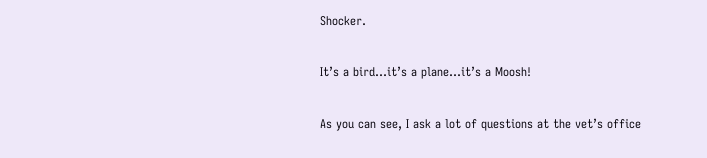Shocker.

It’s a bird…it’s a plane…it’s a Moosh!

As you can see, I ask a lot of questions at the vet’s office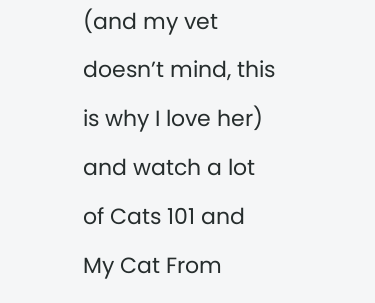(and my vet doesn’t mind, this is why I love her) and watch a lot of Cats 101 and My Cat From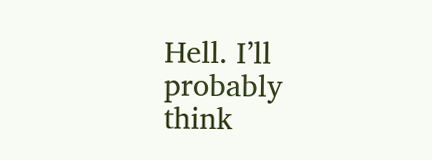Hell. I’ll probably think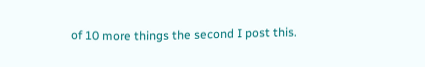of 10 more things the second I post this.